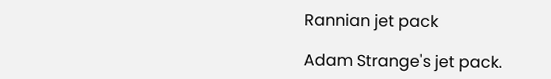Rannian jet pack

Adam Strange's jet pack.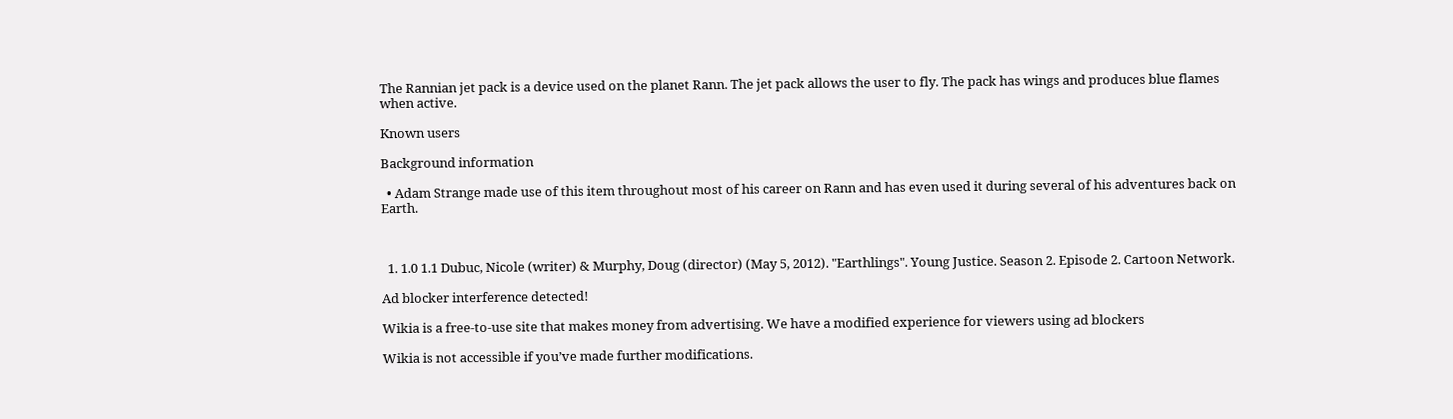The Rannian jet pack is a device used on the planet Rann. The jet pack allows the user to fly. The pack has wings and produces blue flames when active.

Known users

Background information

  • Adam Strange made use of this item throughout most of his career on Rann and has even used it during several of his adventures back on Earth.



  1. 1.0 1.1 Dubuc, Nicole (writer) & Murphy, Doug (director) (May 5, 2012). "Earthlings". Young Justice. Season 2. Episode 2. Cartoon Network.

Ad blocker interference detected!

Wikia is a free-to-use site that makes money from advertising. We have a modified experience for viewers using ad blockers

Wikia is not accessible if you’ve made further modifications.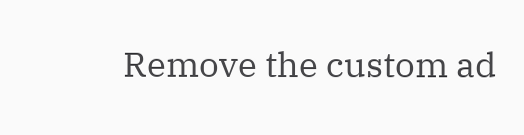Remove the custom ad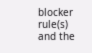blocker rule(s) and the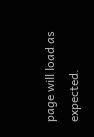page will load as expected.